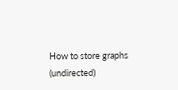How to store graphs (undirected)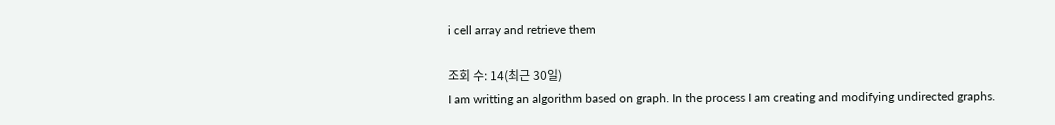i cell array and retrieve them

조회 수: 14(최근 30일)
I am writting an algorithm based on graph. In the process I am creating and modifying undirected graphs.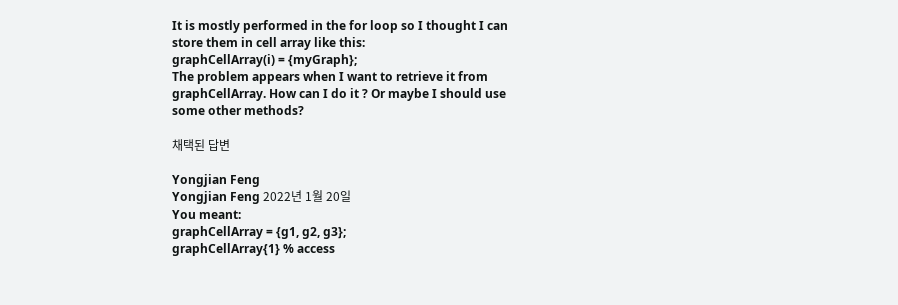It is mostly performed in the for loop so I thought I can store them in cell array like this:
graphCellArray(i) = {myGraph};
The problem appears when I want to retrieve it from graphCellArray. How can I do it ? Or maybe I should use some other methods?

채택된 답변

Yongjian Feng
Yongjian Feng 2022년 1월 20일
You meant:
graphCellArray = {g1, g2, g3};
graphCellArray{1} % access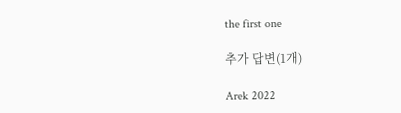the first one

추가 답변(1개)

Arek 2022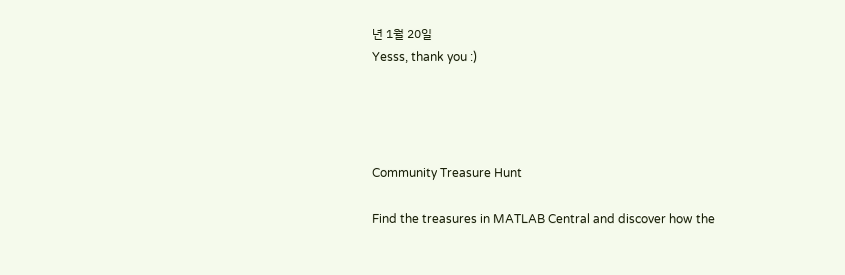년 1월 20일
Yesss, thank you :)




Community Treasure Hunt

Find the treasures in MATLAB Central and discover how the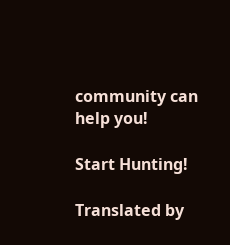community can help you!

Start Hunting!

Translated by